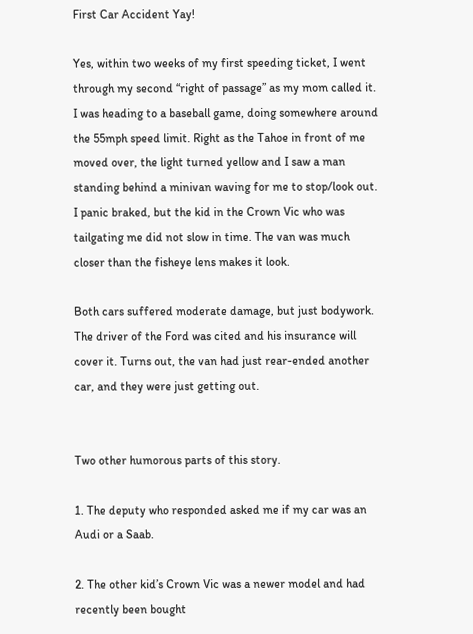First Car Accident Yay!

Yes, within two weeks of my first speeding ticket, I went through my second “right of passage” as my mom called it. I was heading to a baseball game, doing somewhere around the 55mph speed limit. Right as the Tahoe in front of me moved over, the light turned yellow and I saw a man standing behind a minivan waving for me to stop/look out. I panic braked, but the kid in the Crown Vic who was tailgating me did not slow in time. The van was much closer than the fisheye lens makes it look.

Both cars suffered moderate damage, but just bodywork. The driver of the Ford was cited and his insurance will cover it. Turns out, the van had just rear-ended another car, and they were just getting out.


Two other humorous parts of this story.

1. The deputy who responded asked me if my car was an Audi or a Saab.

2. The other kid’s Crown Vic was a newer model and had recently been bought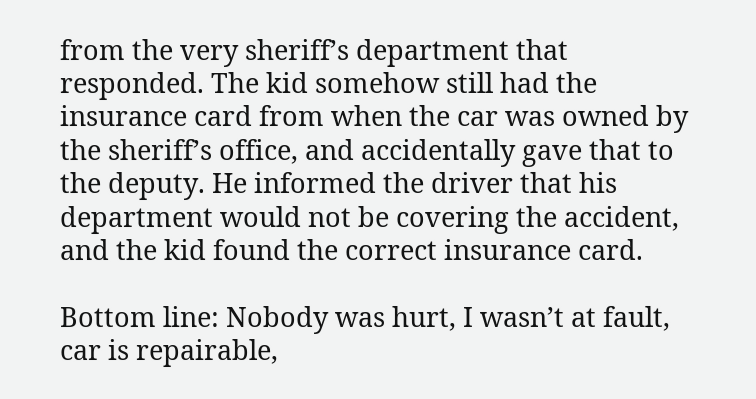from the very sheriff’s department that responded. The kid somehow still had the insurance card from when the car was owned by the sheriff’s office, and accidentally gave that to the deputy. He informed the driver that his department would not be covering the accident, and the kid found the correct insurance card.

Bottom line: Nobody was hurt, I wasn’t at fault, car is repairable,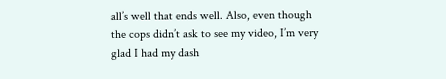all’s well that ends well. Also, even though the cops didn’t ask to see my video, I’m very glad I had my dash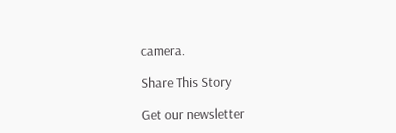camera.

Share This Story

Get our newsletter